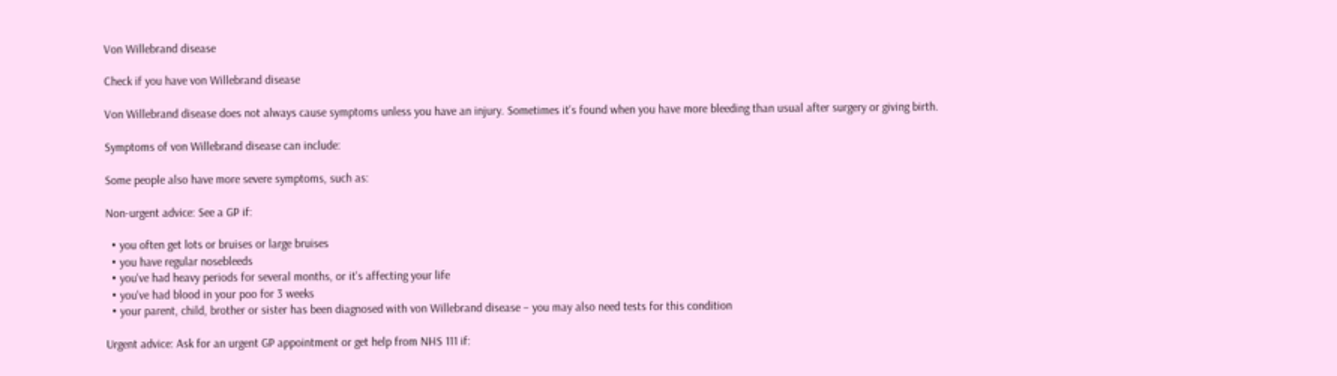Von Willebrand disease

Check if you have von Willebrand disease

Von Willebrand disease does not always cause symptoms unless you have an injury. Sometimes it's found when you have more bleeding than usual after surgery or giving birth.

Symptoms of von Willebrand disease can include:

Some people also have more severe symptoms, such as:

Non-urgent advice: See a GP if:

  • you often get lots or bruises or large bruises
  • you have regular nosebleeds
  • you've had heavy periods for several months, or it's affecting your life
  • you've had blood in your poo for 3 weeks
  • your parent, child, brother or sister has been diagnosed with von Willebrand disease – you may also need tests for this condition

Urgent advice: Ask for an urgent GP appointment or get help from NHS 111 if: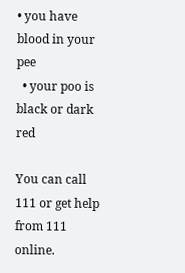• you have blood in your pee
  • your poo is black or dark red

You can call 111 or get help from 111 online.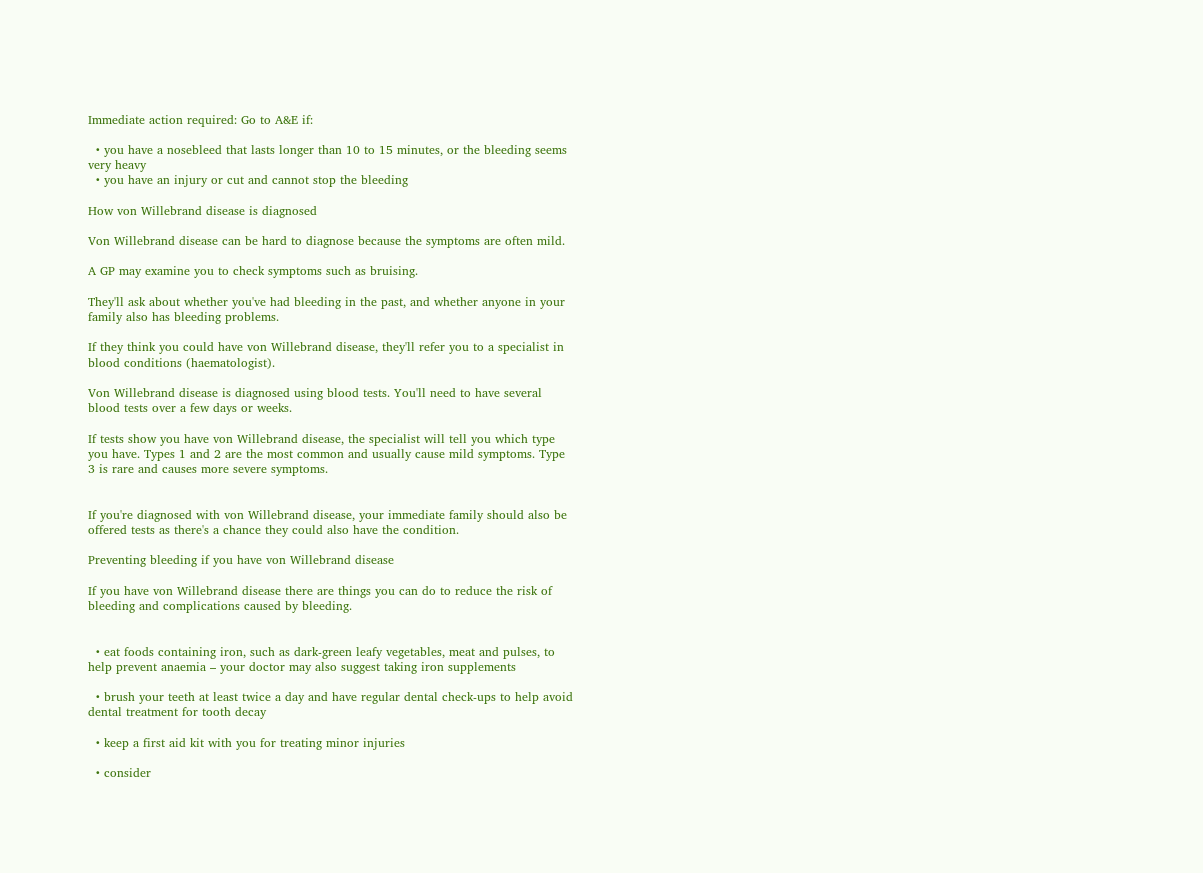Immediate action required: Go to A&E if:

  • you have a nosebleed that lasts longer than 10 to 15 minutes, or the bleeding seems very heavy
  • you have an injury or cut and cannot stop the bleeding

How von Willebrand disease is diagnosed

Von Willebrand disease can be hard to diagnose because the symptoms are often mild.

A GP may examine you to check symptoms such as bruising.

They'll ask about whether you've had bleeding in the past, and whether anyone in your family also has bleeding problems.

If they think you could have von Willebrand disease, they'll refer you to a specialist in blood conditions (haematologist).

Von Willebrand disease is diagnosed using blood tests. You'll need to have several blood tests over a few days or weeks.

If tests show you have von Willebrand disease, the specialist will tell you which type you have. Types 1 and 2 are the most common and usually cause mild symptoms. Type 3 is rare and causes more severe symptoms.


If you're diagnosed with von Willebrand disease, your immediate family should also be offered tests as there's a chance they could also have the condition.

Preventing bleeding if you have von Willebrand disease

If you have von Willebrand disease there are things you can do to reduce the risk of bleeding and complications caused by bleeding.


  • eat foods containing iron, such as dark-green leafy vegetables, meat and pulses, to help prevent anaemia – your doctor may also suggest taking iron supplements

  • brush your teeth at least twice a day and have regular dental check-ups to help avoid dental treatment for tooth decay

  • keep a first aid kit with you for treating minor injuries

  • consider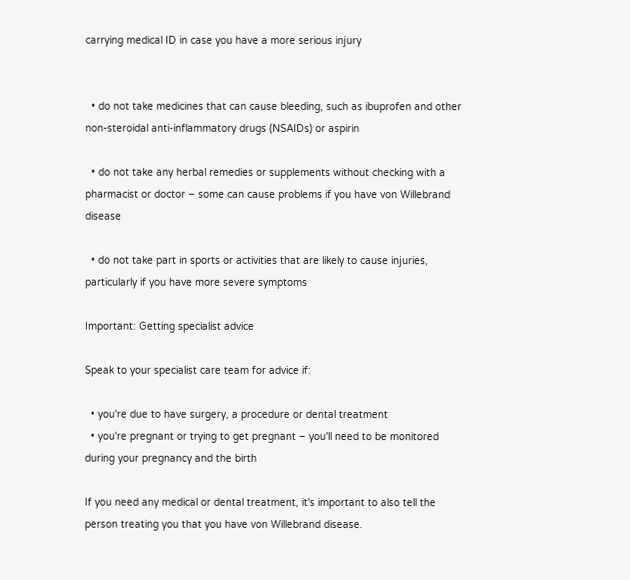carrying medical ID in case you have a more serious injury


  • do not take medicines that can cause bleeding, such as ibuprofen and other non-steroidal anti-inflammatory drugs (NSAIDs) or aspirin

  • do not take any herbal remedies or supplements without checking with a pharmacist or doctor – some can cause problems if you have von Willebrand disease

  • do not take part in sports or activities that are likely to cause injuries, particularly if you have more severe symptoms

Important: Getting specialist advice

Speak to your specialist care team for advice if:

  • you're due to have surgery, a procedure or dental treatment
  • you're pregnant or trying to get pregnant – you'll need to be monitored during your pregnancy and the birth

If you need any medical or dental treatment, it's important to also tell the person treating you that you have von Willebrand disease.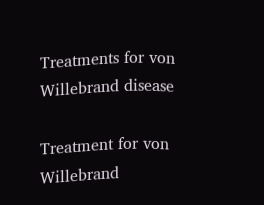Treatments for von Willebrand disease

Treatment for von Willebrand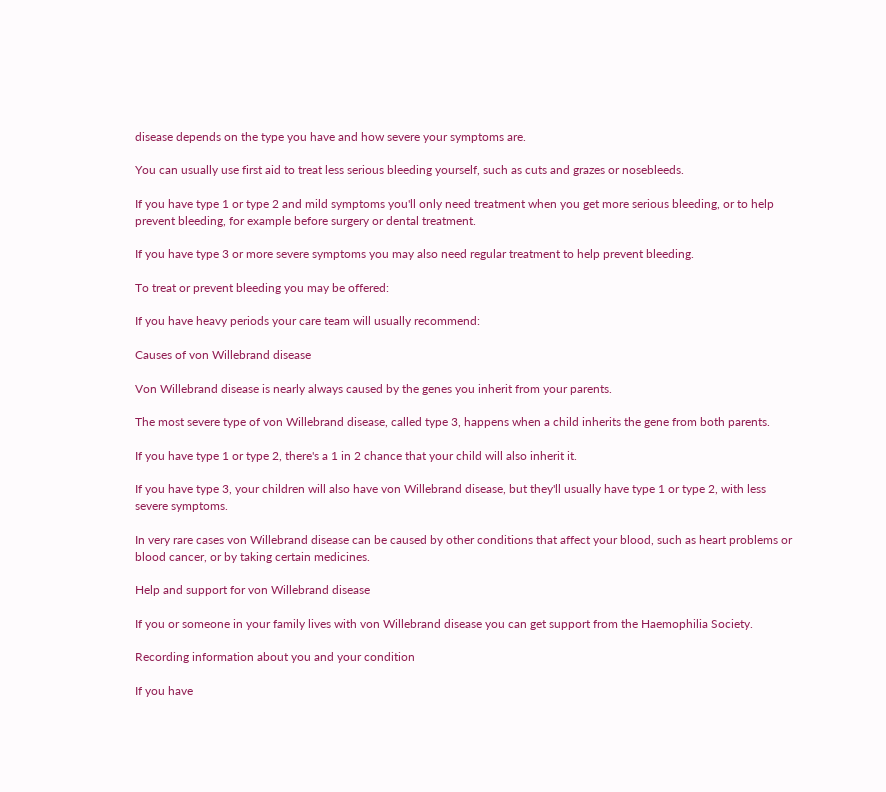disease depends on the type you have and how severe your symptoms are.

You can usually use first aid to treat less serious bleeding yourself, such as cuts and grazes or nosebleeds.

If you have type 1 or type 2 and mild symptoms you'll only need treatment when you get more serious bleeding, or to help prevent bleeding, for example before surgery or dental treatment.

If you have type 3 or more severe symptoms you may also need regular treatment to help prevent bleeding.

To treat or prevent bleeding you may be offered:

If you have heavy periods your care team will usually recommend:

Causes of von Willebrand disease

Von Willebrand disease is nearly always caused by the genes you inherit from your parents.

The most severe type of von Willebrand disease, called type 3, happens when a child inherits the gene from both parents.

If you have type 1 or type 2, there's a 1 in 2 chance that your child will also inherit it.

If you have type 3, your children will also have von Willebrand disease, but they'll usually have type 1 or type 2, with less severe symptoms.

In very rare cases von Willebrand disease can be caused by other conditions that affect your blood, such as heart problems or blood cancer, or by taking certain medicines.

Help and support for von Willebrand disease

If you or someone in your family lives with von Willebrand disease you can get support from the Haemophilia Society.

Recording information about you and your condition

If you have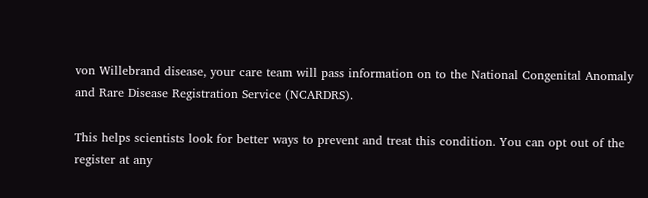von Willebrand disease, your care team will pass information on to the National Congenital Anomaly and Rare Disease Registration Service (NCARDRS).

This helps scientists look for better ways to prevent and treat this condition. You can opt out of the register at any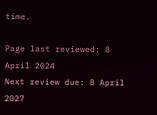time.

Page last reviewed: 8 April 2024
Next review due: 8 April 2027